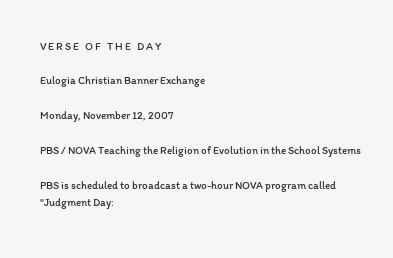V E R S E   O F   T H E   D A Y

Eulogia Christian Banner Exchange

Monday, November 12, 2007

PBS / NOVA Teaching the Religion of Evolution in the School Systems

PBS is scheduled to broadcast a two-hour NOVA program called "Judgment Day: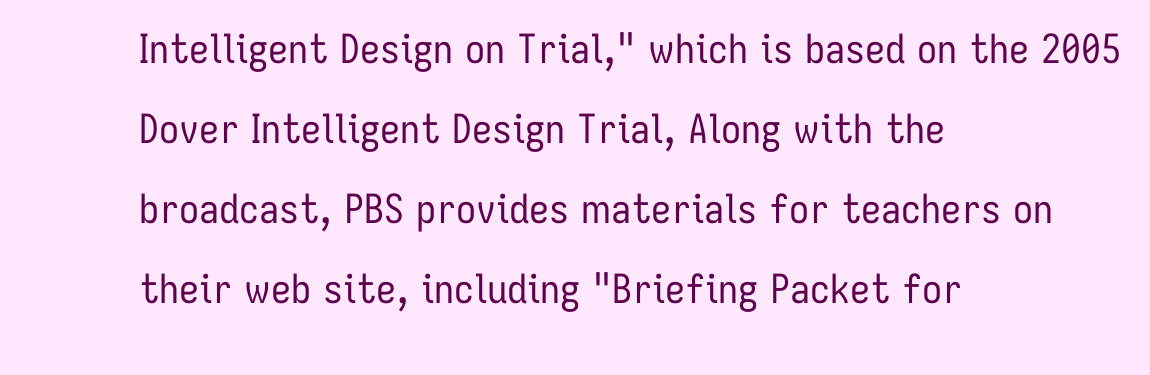Intelligent Design on Trial," which is based on the 2005 Dover Intelligent Design Trial, Along with the broadcast, PBS provides materials for teachers on their web site, including "Briefing Packet for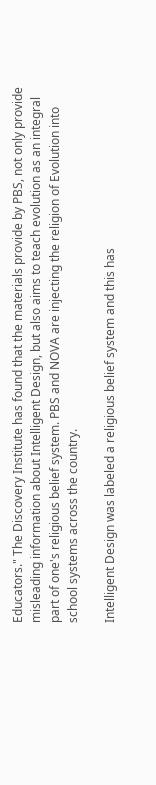Educators." The Discovery Institute has found that the materials provide by PBS, not only provide misleading information about Intelligent Design, but also aims to teach evolution as an integral part of one's religious belief system. PBS and NOVA are injecting the religion of Evolution into school systems across the country.

Intelligent Design was labeled a religious belief system and this has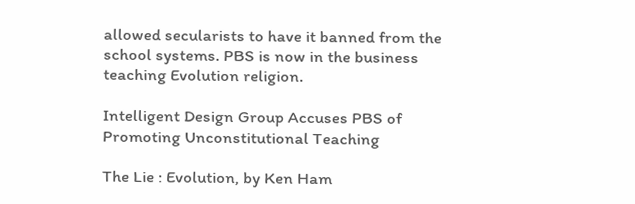allowed secularists to have it banned from the school systems. PBS is now in the business teaching Evolution religion.

Intelligent Design Group Accuses PBS of Promoting Unconstitutional Teaching

The Lie : Evolution, by Ken Ham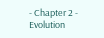- Chapter 2 - Evolution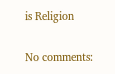is Religion

No comments: